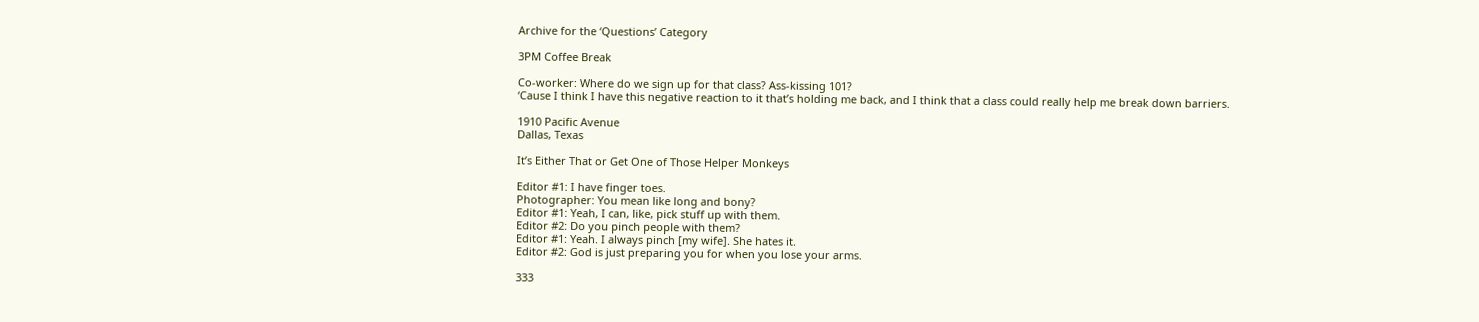Archive for the ‘Questions’ Category

3PM Coffee Break

Co-worker: Where do we sign up for that class? Ass-kissing 101?
‘Cause I think I have this negative reaction to it that’s holding me back, and I think that a class could really help me break down barriers.

1910 Pacific Avenue
Dallas, Texas

It’s Either That or Get One of Those Helper Monkeys

Editor #1: I have finger toes.
Photographer: You mean like long and bony?
Editor #1: Yeah, I can, like, pick stuff up with them.
Editor #2: Do you pinch people with them?
Editor #1: Yeah. I always pinch [my wife]. She hates it.
Editor #2: God is just preparing you for when you lose your arms.

333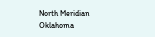North Meridian
Oklahoma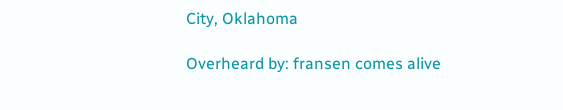City, Oklahoma

Overheard by: fransen comes alive